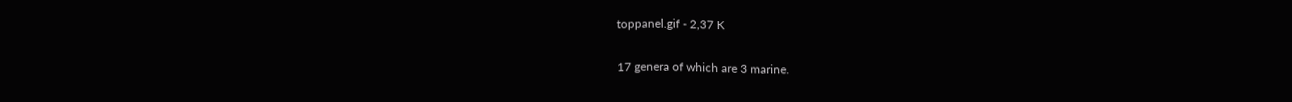toppanel.gif - 2,37 K


17 genera of which are 3 marine.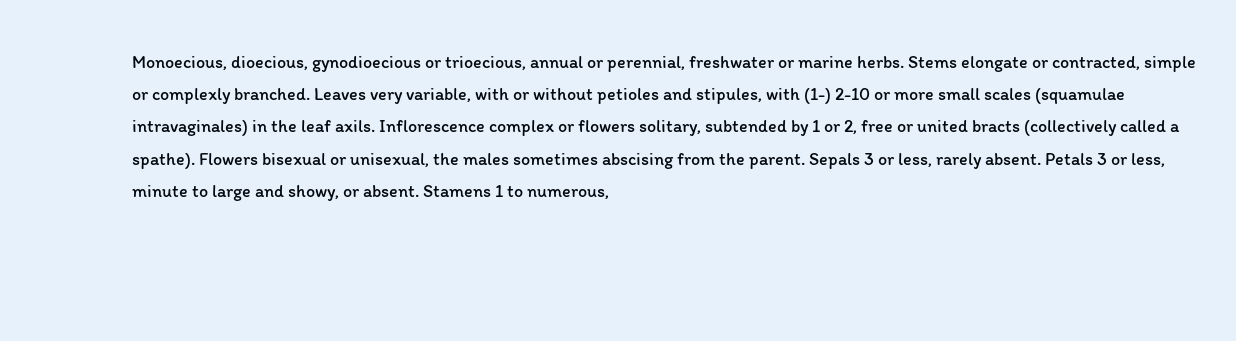Monoecious, dioecious, gynodioecious or trioecious, annual or perennial, freshwater or marine herbs. Stems elongate or contracted, simple or complexly branched. Leaves very variable, with or without petioles and stipules, with (1-) 2-10 or more small scales (squamulae intravaginales) in the leaf axils. Inflorescence complex or flowers solitary, subtended by 1 or 2, free or united bracts (collectively called a spathe). Flowers bisexual or unisexual, the males sometimes abscising from the parent. Sepals 3 or less, rarely absent. Petals 3 or less, minute to large and showy, or absent. Stamens 1 to numerous,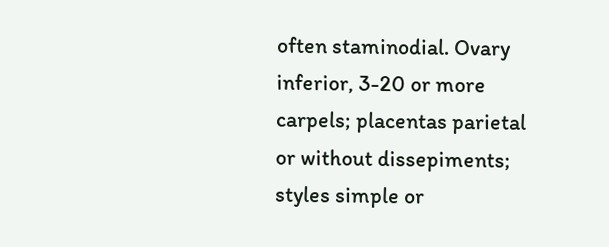often staminodial. Ovary inferior, 3-20 or more carpels; placentas parietal or without dissepiments; styles simple or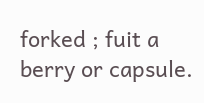forked ; fuit a berry or capsule.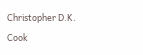Christopher D.K. Cook